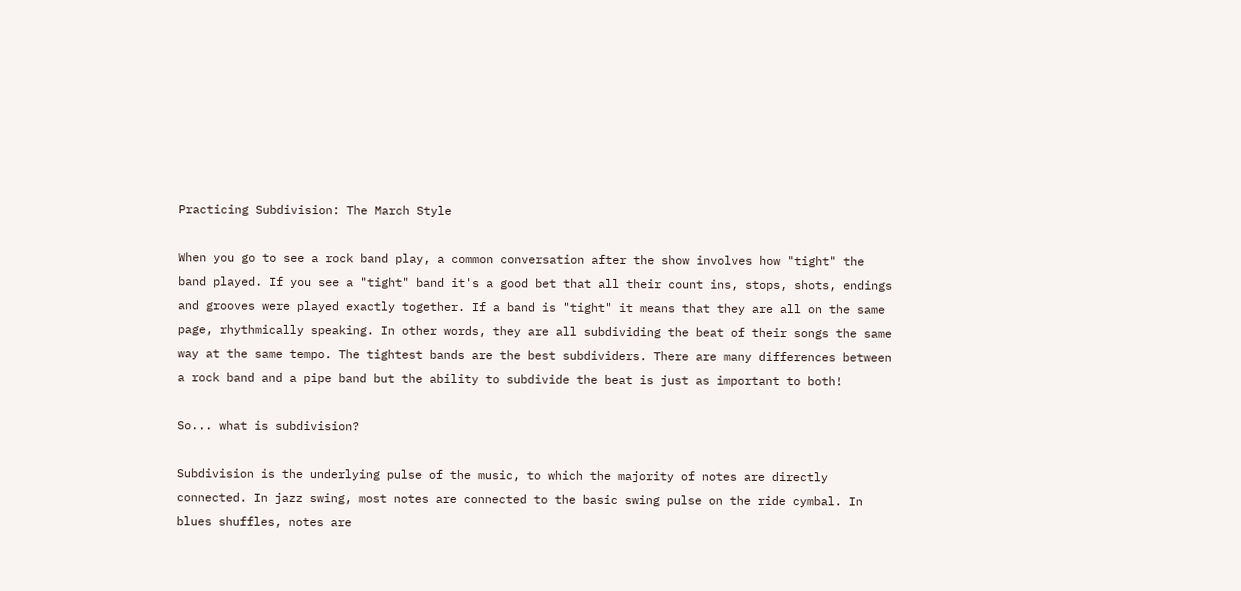Practicing Subdivision: The March Style

When you go to see a rock band play, a common conversation after the show involves how "tight" the band played. If you see a "tight" band it's a good bet that all their count ins, stops, shots, endings and grooves were played exactly together. If a band is "tight" it means that they are all on the same page, rhythmically speaking. In other words, they are all subdividing the beat of their songs the same way at the same tempo. The tightest bands are the best subdividers. There are many differences between a rock band and a pipe band but the ability to subdivide the beat is just as important to both!

So... what is subdivision?

Subdivision is the underlying pulse of the music, to which the majority of notes are directly connected. In jazz swing, most notes are connected to the basic swing pulse on the ride cymbal. In blues shuffles, notes are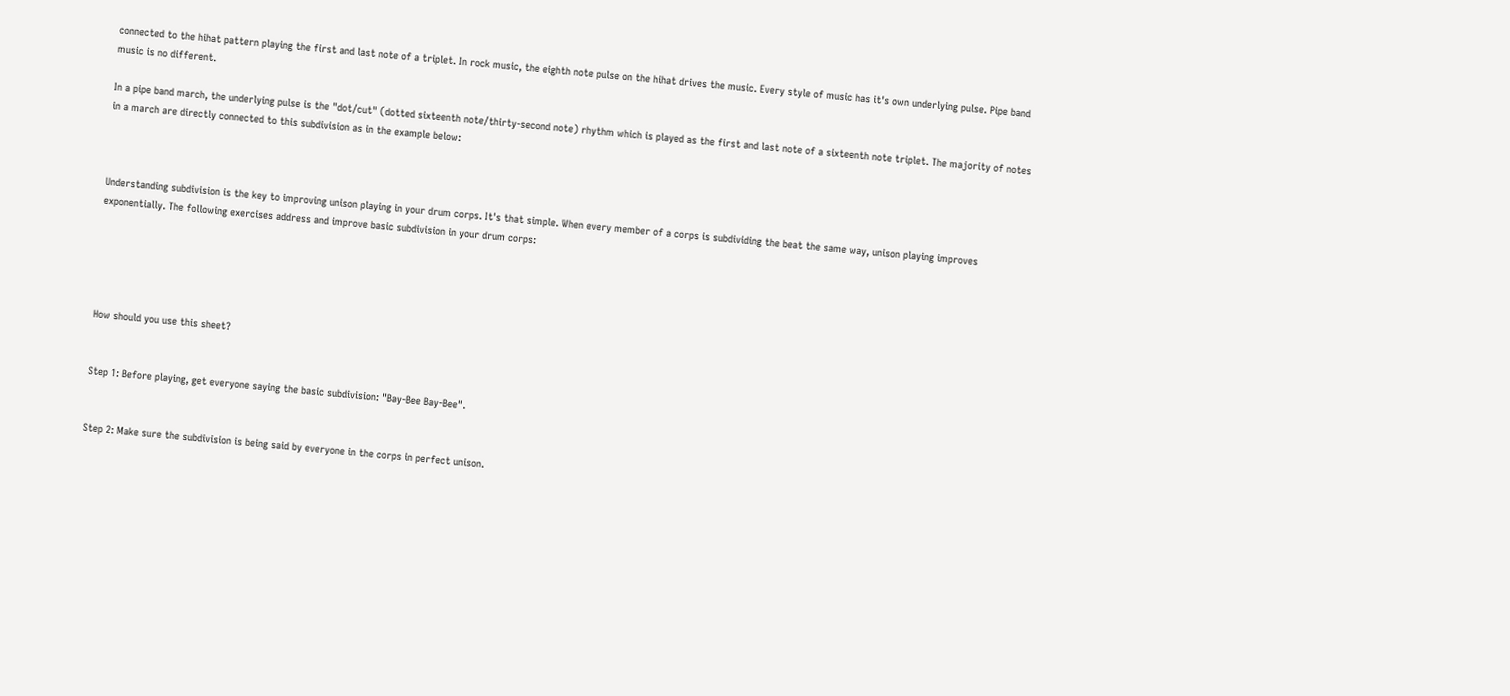connected to the hihat pattern playing the first and last note of a triplet. In rock music, the eighth note pulse on the hihat drives the music. Every style of music has it's own underlying pulse. Pipe band music is no different.

In a pipe band march, the underlying pulse is the "dot/cut" (dotted sixteenth note/thirty-second note) rhythm which is played as the first and last note of a sixteenth note triplet. The majority of notes in a march are directly connected to this subdivision as in the example below:



Understanding subdivision is the key to improving unison playing in your drum corps. It's that simple. When every member of a corps is subdividing the beat the same way, unison playing improves exponentially. The following exercises address and improve basic subdivision in your drum corps:





How should you use this sheet?


Step 1: Before playing, get everyone saying the basic subdivision: "Bay-Bee Bay-Bee".


Step 2: Make sure the subdivision is being said by everyone in the corps in perfect unison.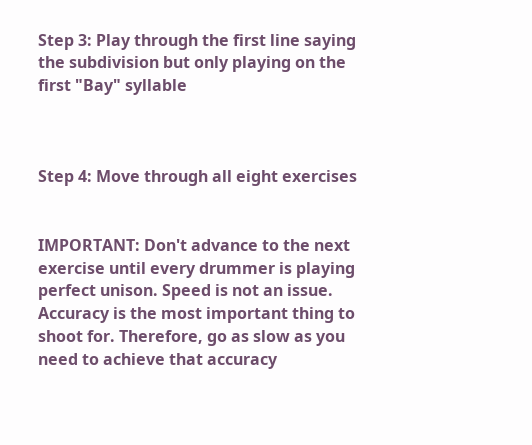Step 3: Play through the first line saying the subdivision but only playing on the first "Bay" syllable



Step 4: Move through all eight exercises


IMPORTANT: Don't advance to the next exercise until every drummer is playing perfect unison. Speed is not an issue. Accuracy is the most important thing to shoot for. Therefore, go as slow as you need to achieve that accuracy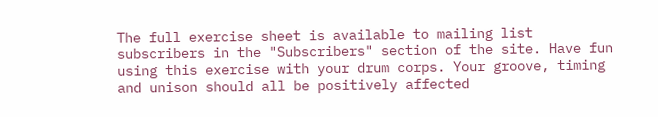The full exercise sheet is available to mailing list subscribers in the "Subscribers" section of the site. Have fun using this exercise with your drum corps. Your groove, timing and unison should all be positively affected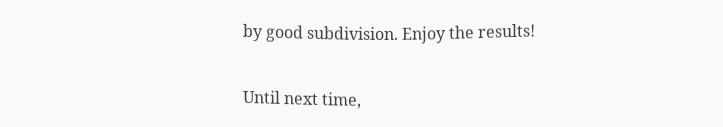by good subdivision. Enjoy the results!


Until next time,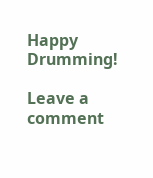Happy Drumming!

Leave a comment